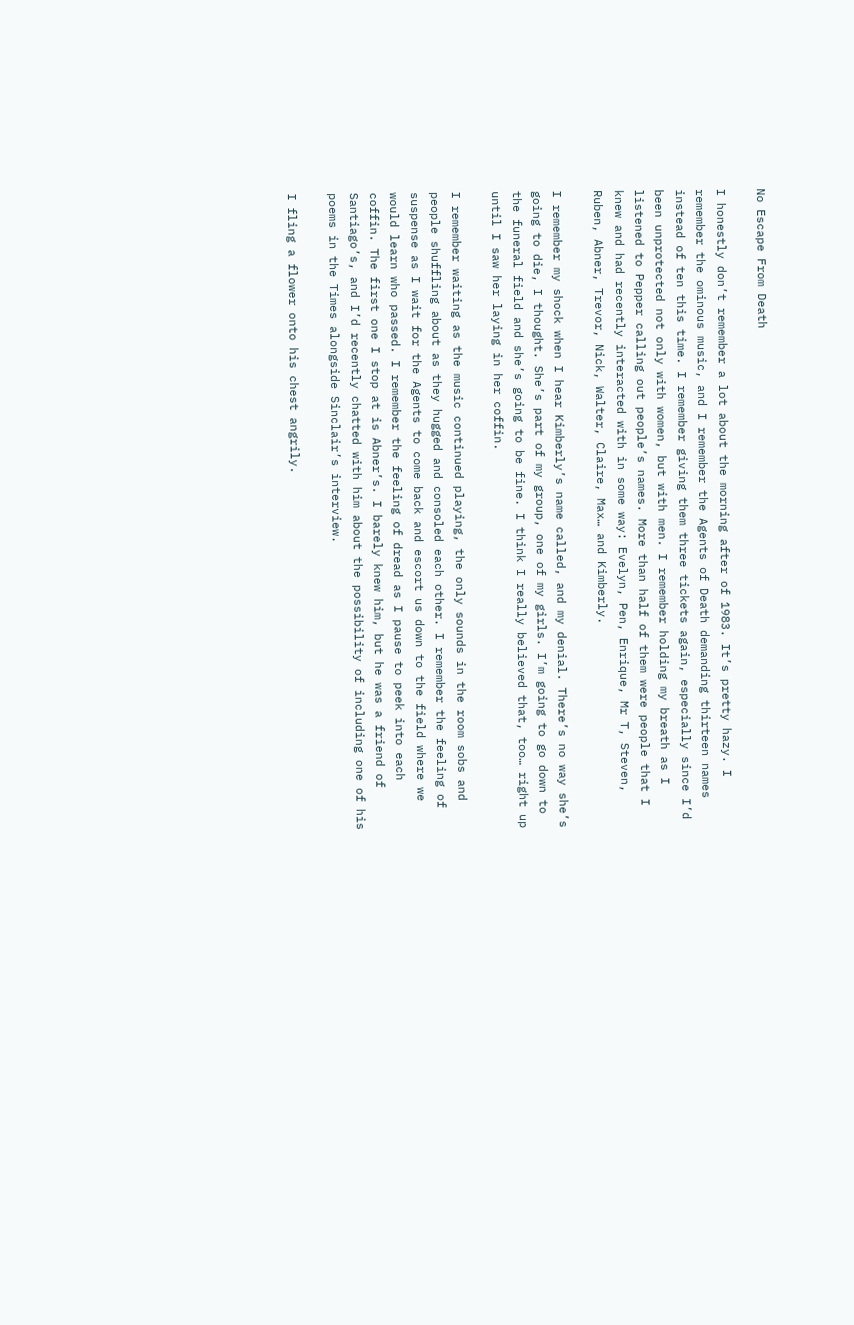No Escape From Death

I honestly don’t remember a lot about the morning after of 1983. It’s pretty hazy. I remember the ominous music, and I remember the Agents of Death demanding thirteen names instead of ten this time. I remember giving them three tickets again, especially since I’d been unprotected not only with women, but with men. I remember holding my breath as I listened to Pepper calling out people’s names. More than half of them were people that I knew and had recently interacted with in some way: Evelyn, Pen, Enrique, Mr T, Steven, Ruben, Abner, Trevor, Nick, Walter, Claire, Max… and Kimberly.

I remember my shock when I hear Kimberly’s name called, and my denial. There’s no way she’s going to die, I thought. She’s part of my group, one of my girls. I’m going to go down to the funeral field and she’s going to be fine. I think I really believed that, too… right up until I saw her laying in her coffin.

I remember waiting as the music continued playing, the only sounds in the room sobs and people shuffling about as they hugged and consoled each other. I remember the feeling of suspense as I wait for the Agents to come back and escort us down to the field where we would learn who passed. I remember the feeling of dread as I pause to peek into each coffin. The first one I stop at is Abner’s. I barely knew him, but he was a friend of Santiago’s, and I’d recently chatted with him about the possibility of including one of his poems in the Times alongside Sinclair’s interview.

I fling a flower onto his chest angrily.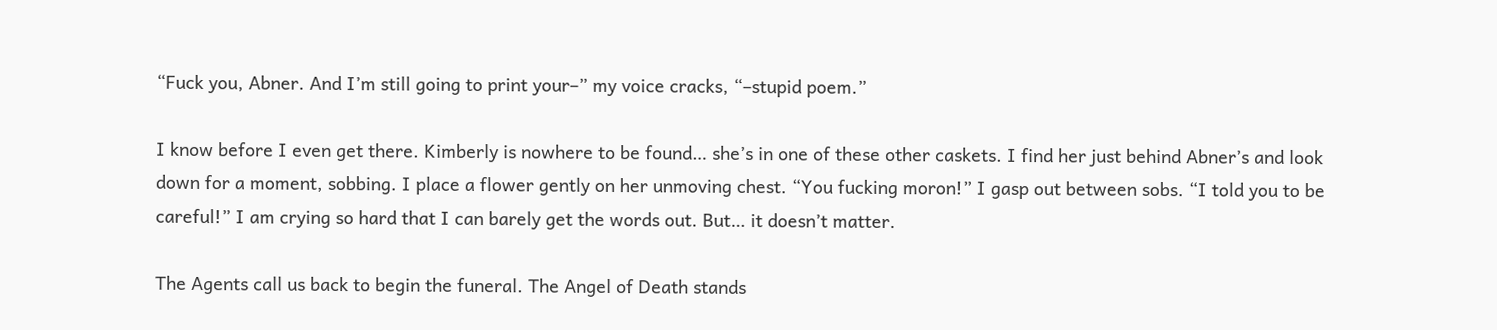“Fuck you, Abner. And I’m still going to print your–” my voice cracks, “–stupid poem.”

I know before I even get there. Kimberly is nowhere to be found… she’s in one of these other caskets. I find her just behind Abner’s and look down for a moment, sobbing. I place a flower gently on her unmoving chest. “You fucking moron!” I gasp out between sobs. “I told you to be careful!” I am crying so hard that I can barely get the words out. But… it doesn’t matter.

The Agents call us back to begin the funeral. The Angel of Death stands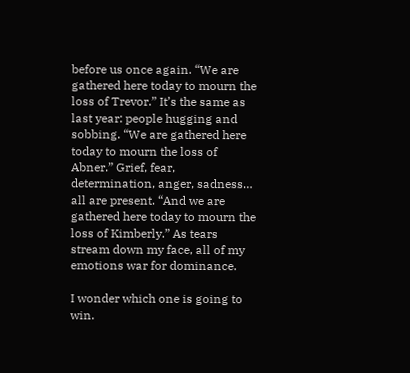before us once again. “We are gathered here today to mourn the loss of Trevor.” It’s the same as last year: people hugging and sobbing. “We are gathered here today to mourn the loss of Abner.” Grief, fear, determination, anger, sadness… all are present. “And we are gathered here today to mourn the loss of Kimberly.” As tears stream down my face, all of my emotions war for dominance.

I wonder which one is going to win.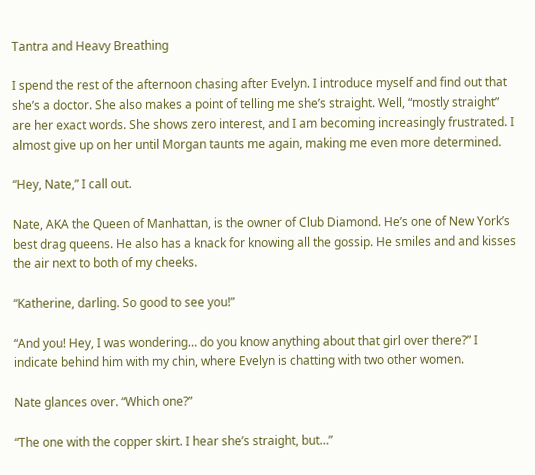Tantra and Heavy Breathing

I spend the rest of the afternoon chasing after Evelyn. I introduce myself and find out that she’s a doctor. She also makes a point of telling me she’s straight. Well, “mostly straight” are her exact words. She shows zero interest, and I am becoming increasingly frustrated. I almost give up on her until Morgan taunts me again, making me even more determined.

“Hey, Nate,” I call out.

Nate, AKA the Queen of Manhattan, is the owner of Club Diamond. He’s one of New York’s best drag queens. He also has a knack for knowing all the gossip. He smiles and and kisses the air next to both of my cheeks.

“Katherine, darling. So good to see you!”

“And you! Hey, I was wondering… do you know anything about that girl over there?” I indicate behind him with my chin, where Evelyn is chatting with two other women.

Nate glances over. “Which one?”

“The one with the copper skirt. I hear she’s straight, but…”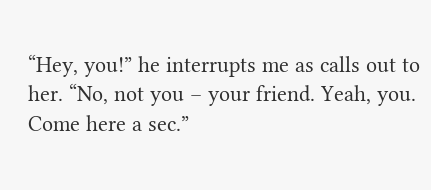“Hey, you!” he interrupts me as calls out to her. “No, not you – your friend. Yeah, you. Come here a sec.”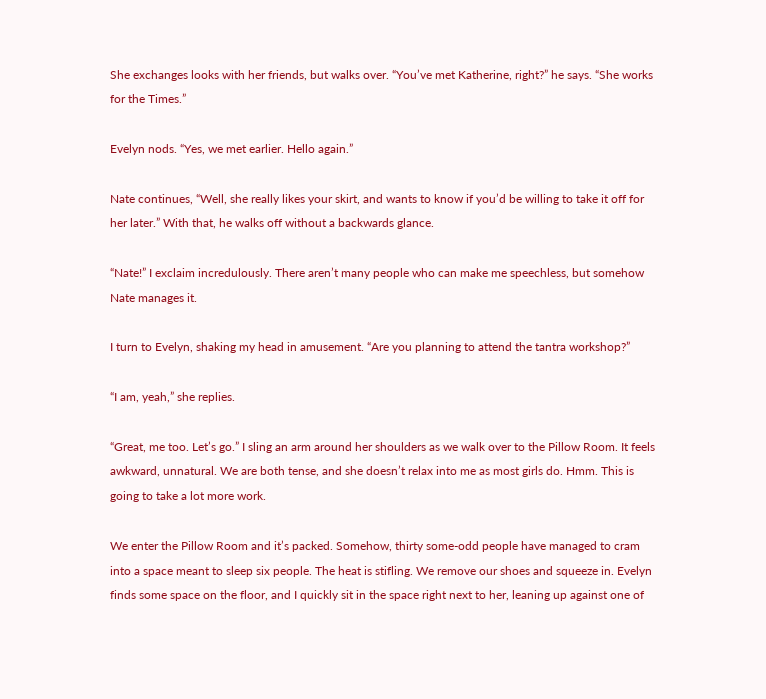She exchanges looks with her friends, but walks over. “You’ve met Katherine, right?” he says. “She works for the Times.”

Evelyn nods. “Yes, we met earlier. Hello again.”

Nate continues, “Well, she really likes your skirt, and wants to know if you’d be willing to take it off for her later.” With that, he walks off without a backwards glance.

“Nate!” I exclaim incredulously. There aren’t many people who can make me speechless, but somehow Nate manages it.

I turn to Evelyn, shaking my head in amusement. “Are you planning to attend the tantra workshop?”

“I am, yeah,” she replies.

“Great, me too. Let’s go.” I sling an arm around her shoulders as we walk over to the Pillow Room. It feels awkward, unnatural. We are both tense, and she doesn’t relax into me as most girls do. Hmm. This is going to take a lot more work.

We enter the Pillow Room and it’s packed. Somehow, thirty some-odd people have managed to cram into a space meant to sleep six people. The heat is stifling. We remove our shoes and squeeze in. Evelyn finds some space on the floor, and I quickly sit in the space right next to her, leaning up against one of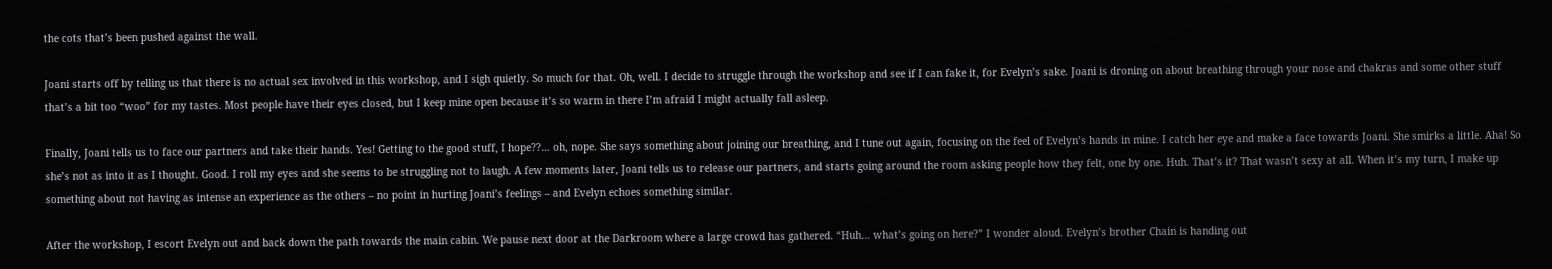the cots that’s been pushed against the wall.

Joani starts off by telling us that there is no actual sex involved in this workshop, and I sigh quietly. So much for that. Oh, well. I decide to struggle through the workshop and see if I can fake it, for Evelyn’s sake. Joani is droning on about breathing through your nose and chakras and some other stuff that’s a bit too “woo” for my tastes. Most people have their eyes closed, but I keep mine open because it’s so warm in there I’m afraid I might actually fall asleep.

Finally, Joani tells us to face our partners and take their hands. Yes! Getting to the good stuff, I hope??… oh, nope. She says something about joining our breathing, and I tune out again, focusing on the feel of Evelyn’s hands in mine. I catch her eye and make a face towards Joani. She smirks a little. Aha! So she’s not as into it as I thought. Good. I roll my eyes and she seems to be struggling not to laugh. A few moments later, Joani tells us to release our partners, and starts going around the room asking people how they felt, one by one. Huh. That’s it? That wasn’t sexy at all. When it’s my turn, I make up something about not having as intense an experience as the others – no point in hurting Joani’s feelings – and Evelyn echoes something similar.

After the workshop, I escort Evelyn out and back down the path towards the main cabin. We pause next door at the Darkroom where a large crowd has gathered. “Huh… what’s going on here?” I wonder aloud. Evelyn’s brother Chain is handing out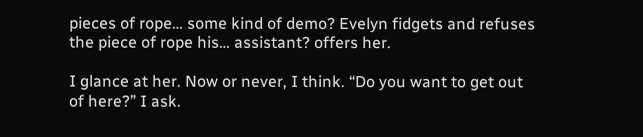pieces of rope… some kind of demo? Evelyn fidgets and refuses the piece of rope his… assistant? offers her.

I glance at her. Now or never, I think. “Do you want to get out of here?” I ask.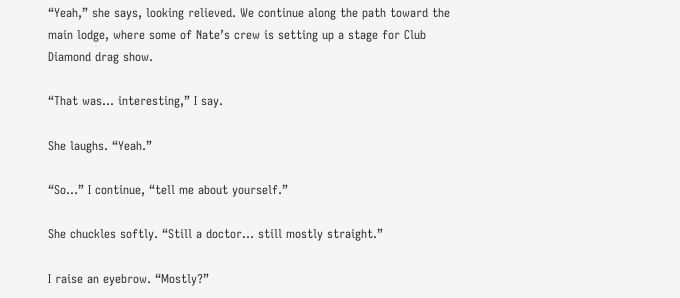“Yeah,” she says, looking relieved. We continue along the path toward the main lodge, where some of Nate’s crew is setting up a stage for Club Diamond drag show.

“That was… interesting,” I say.

She laughs. “Yeah.”

“So…” I continue, “tell me about yourself.”

She chuckles softly. “Still a doctor… still mostly straight.”

I raise an eyebrow. “Mostly?”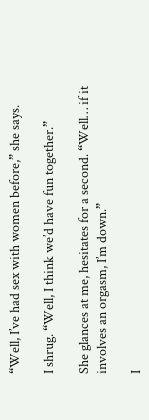“Well, I’ve had sex with women before,” she says.

I shrug. “Well, I think we’d have fun together.”

She glances at me, hesitates for a second. “Well… if it involves an orgasm, I’m down.”

I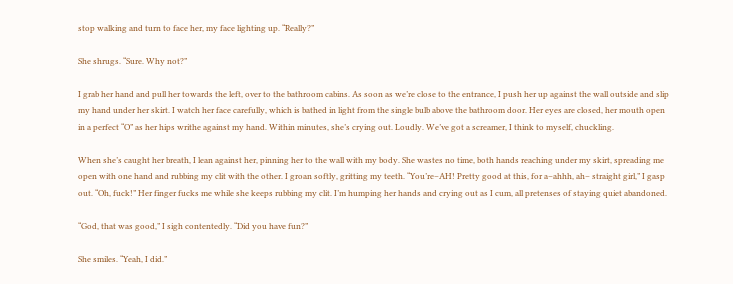stop walking and turn to face her, my face lighting up. “Really?”

She shrugs. “Sure. Why not?”

I grab her hand and pull her towards the left, over to the bathroom cabins. As soon as we’re close to the entrance, I push her up against the wall outside and slip my hand under her skirt. I watch her face carefully, which is bathed in light from the single bulb above the bathroom door. Her eyes are closed, her mouth open in a perfect “O” as her hips writhe against my hand. Within minutes, she’s crying out. Loudly. We’ve got a screamer, I think to myself, chuckling.

When she’s caught her breath, I lean against her, pinning her to the wall with my body. She wastes no time, both hands reaching under my skirt, spreading me open with one hand and rubbing my clit with the other. I groan softly, gritting my teeth. “You’re–AH! Pretty good at this, for a–ahhh, ah– straight girl,” I gasp out. “Oh, fuck!” Her finger fucks me while she keeps rubbing my clit. I’m humping her hands and crying out as I cum, all pretenses of staying quiet abandoned.

“God, that was good,” I sigh contentedly. “Did you have fun?”

She smiles. “Yeah, I did.”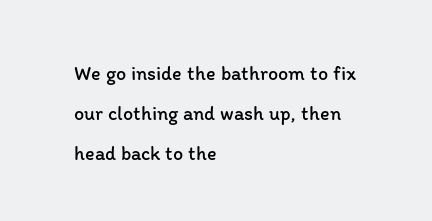We go inside the bathroom to fix our clothing and wash up, then head back to the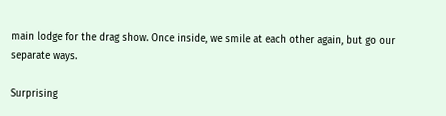main lodge for the drag show. Once inside, we smile at each other again, but go our separate ways.

Surprising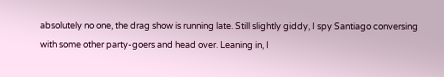absolutely no one, the drag show is running late. Still slightly giddy, I spy Santiago conversing with some other party-goers and head over. Leaning in, I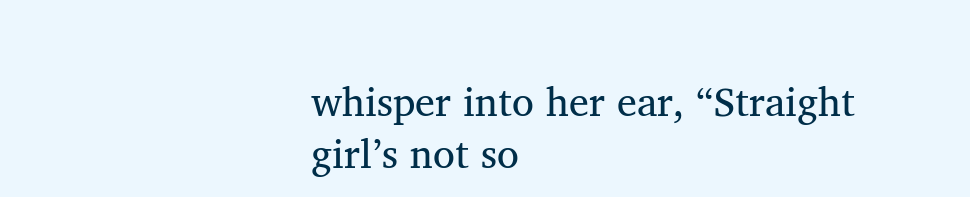whisper into her ear, “Straight girl’s not so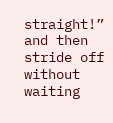straight!” and then stride off without waiting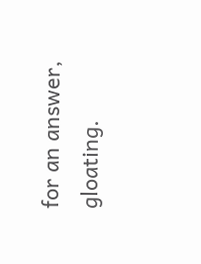for an answer, gloating.